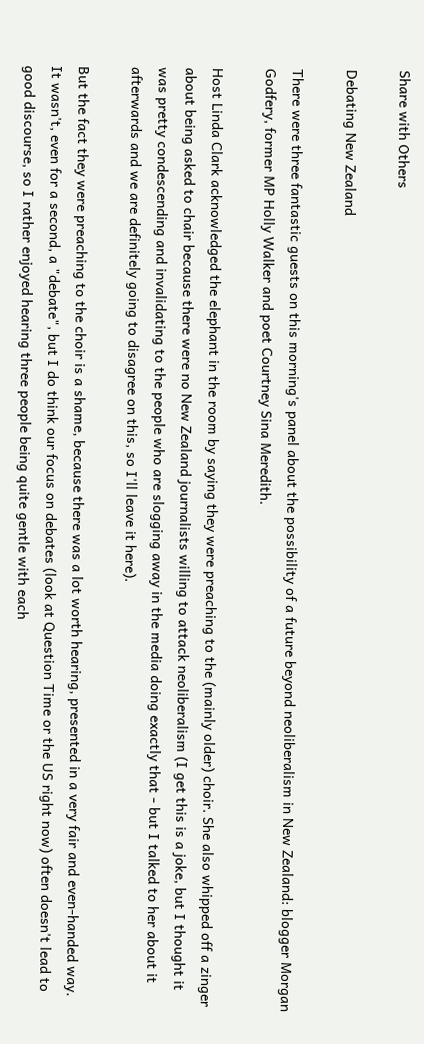Share with Others

Debating New Zealand

There were three fantastic guests on this morning's panel about the possibility of a future beyond neoliberalism in New Zealand: blogger Morgan Godfery, former MP Holly Walker and poet Courtney Sina Meredith.

Host Linda Clark acknowledged the elephant in the room by saying they were preaching to the (mainly older) choir. She also whipped off a zinger about being asked to chair because there were no New Zealand journalists willing to attack neoliberalism (I get this is a joke, but I thought it was pretty condescending and invalidating to the people who are slogging away in the media doing exactly that - but I talked to her about it afterwards and we are definitely going to disagree on this, so I'll leave it here).

But the fact they were preaching to the choir is a shame, because there was a lot worth hearing, presented in a very fair and even-handed way. It wasn't, even for a second, a "debate", but I do think our focus on debates (look at Question Time or the US right now) often doesn't lead to good discourse, so I rather enjoyed hearing three people being quite gentle with each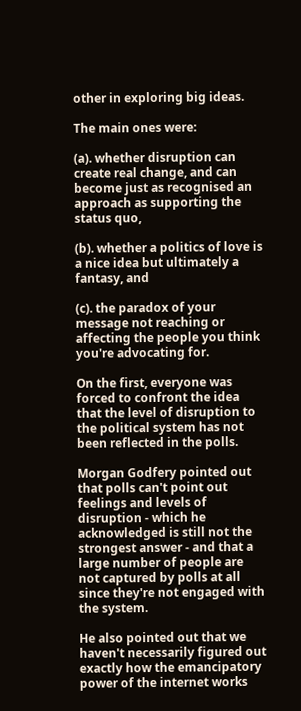other in exploring big ideas.

The main ones were:

(a). whether disruption can create real change, and can become just as recognised an approach as supporting the status quo,

(b). whether a politics of love is a nice idea but ultimately a fantasy, and

(c). the paradox of your message not reaching or affecting the people you think you're advocating for.

On the first, everyone was forced to confront the idea that the level of disruption to the political system has not been reflected in the polls.

Morgan Godfery pointed out that polls can't point out feelings and levels of disruption - which he acknowledged is still not the strongest answer - and that a large number of people are not captured by polls at all since they're not engaged with the system.

He also pointed out that we haven't necessarily figured out exactly how the emancipatory power of the internet works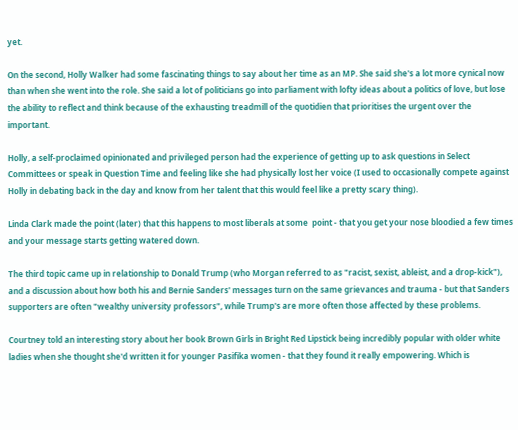yet.

On the second, Holly Walker had some fascinating things to say about her time as an MP. She said she's a lot more cynical now than when she went into the role. She said a lot of politicians go into parliament with lofty ideas about a politics of love, but lose the ability to reflect and think because of the exhausting treadmill of the quotidien that prioritises the urgent over the important.

Holly, a self-proclaimed opinionated and privileged person had the experience of getting up to ask questions in Select Committees or speak in Question Time and feeling like she had physically lost her voice (I used to occasionally compete against Holly in debating back in the day and know from her talent that this would feel like a pretty scary thing).

Linda Clark made the point (later) that this happens to most liberals at some  point - that you get your nose bloodied a few times and your message starts getting watered down.

The third topic came up in relationship to Donald Trump (who Morgan referred to as "racist, sexist, ableist, and a drop-kick"), and a discussion about how both his and Bernie Sanders' messages turn on the same grievances and trauma - but that Sanders supporters are often "wealthy university professors", while Trump's are more often those affected by these problems.

Courtney told an interesting story about her book Brown Girls in Bright Red Lipstick being incredibly popular with older white ladies when she thought she'd written it for younger Pasifika women - that they found it really empowering. Which is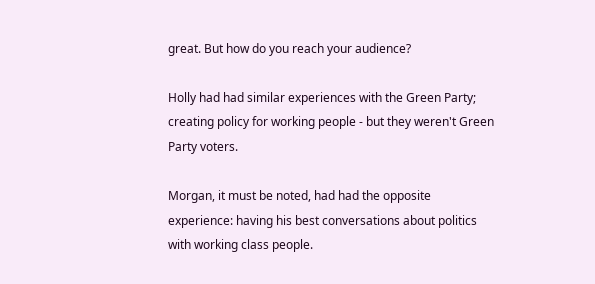great. But how do you reach your audience?

Holly had had similar experiences with the Green Party; creating policy for working people - but they weren't Green Party voters.

Morgan, it must be noted, had had the opposite experience: having his best conversations about politics with working class people.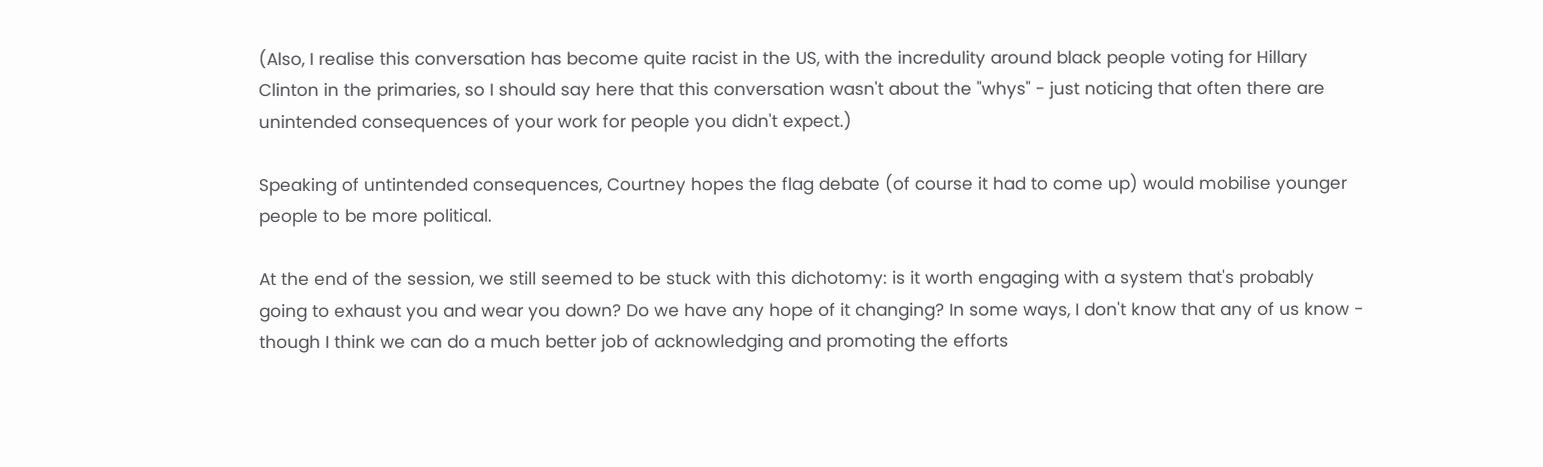(Also, I realise this conversation has become quite racist in the US, with the incredulity around black people voting for Hillary Clinton in the primaries, so I should say here that this conversation wasn't about the "whys" - just noticing that often there are unintended consequences of your work for people you didn't expect.)

Speaking of untintended consequences, Courtney hopes the flag debate (of course it had to come up) would mobilise younger people to be more political.

At the end of the session, we still seemed to be stuck with this dichotomy: is it worth engaging with a system that's probably going to exhaust you and wear you down? Do we have any hope of it changing? In some ways, I don't know that any of us know - though I think we can do a much better job of acknowledging and promoting the efforts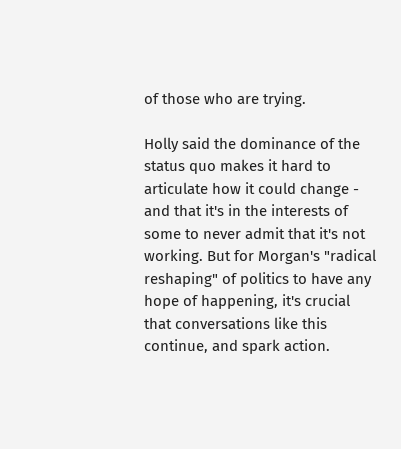of those who are trying.

Holly said the dominance of the status quo makes it hard to articulate how it could change - and that it's in the interests of some to never admit that it's not working. But for Morgan's "radical reshaping" of politics to have any hope of happening, it's crucial that conversations like this continue, and spark action.